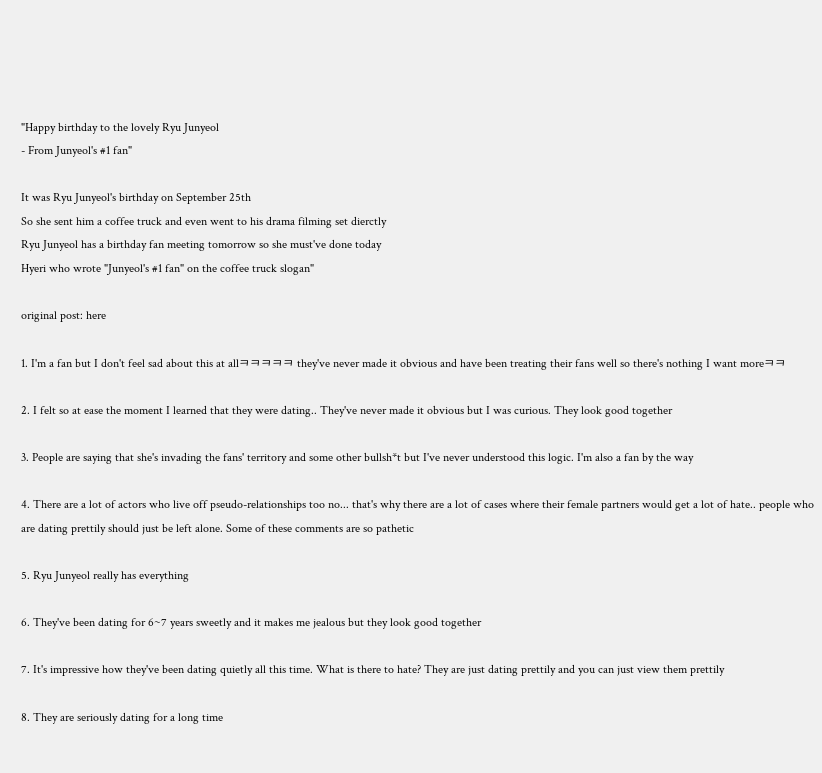"Happy birthday to the lovely Ryu Junyeol
- From Junyeol's #1 fan"

It was Ryu Junyeol's birthday on September 25th
So she sent him a coffee truck and even went to his drama filming set dierctly
Ryu Junyeol has a birthday fan meeting tomorrow so she must've done today
Hyeri who wrote "Junyeol's #1 fan" on the coffee truck slogan"

original post: here

1. I'm a fan but I don't feel sad about this at allㅋㅋㅋㅋㅋ they've never made it obvious and have been treating their fans well so there's nothing I want moreㅋㅋ

2. I felt so at ease the moment I learned that they were dating.. They've never made it obvious but I was curious. They look good together

3. People are saying that she's invading the fans' territory and some other bullsh*t but I've never understood this logic. I'm also a fan by the way

4. There are a lot of actors who live off pseudo-relationships too no... that's why there are a lot of cases where their female partners would get a lot of hate.. people who are dating prettily should just be left alone. Some of these comments are so pathetic

5. Ryu Junyeol really has everything

6. They've been dating for 6~7 years sweetly and it makes me jealous but they look good together

7. It's impressive how they've been dating quietly all this time. What is there to hate? They are just dating prettily and you can just view them prettily

8. They are seriously dating for a long time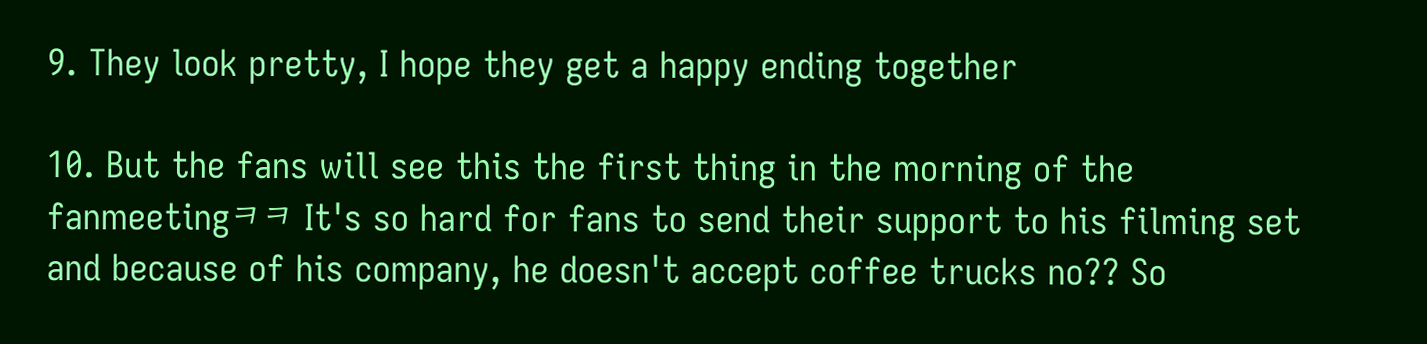9. They look pretty, I hope they get a happy ending together

10. But the fans will see this the first thing in the morning of the fanmeetingㅋㅋ It's so hard for fans to send their support to his filming set and because of his company, he doesn't accept coffee trucks no?? So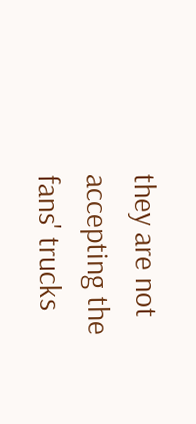they are not accepting the fans' trucks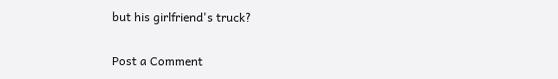but his girlfriend's truck?

Post a Comment